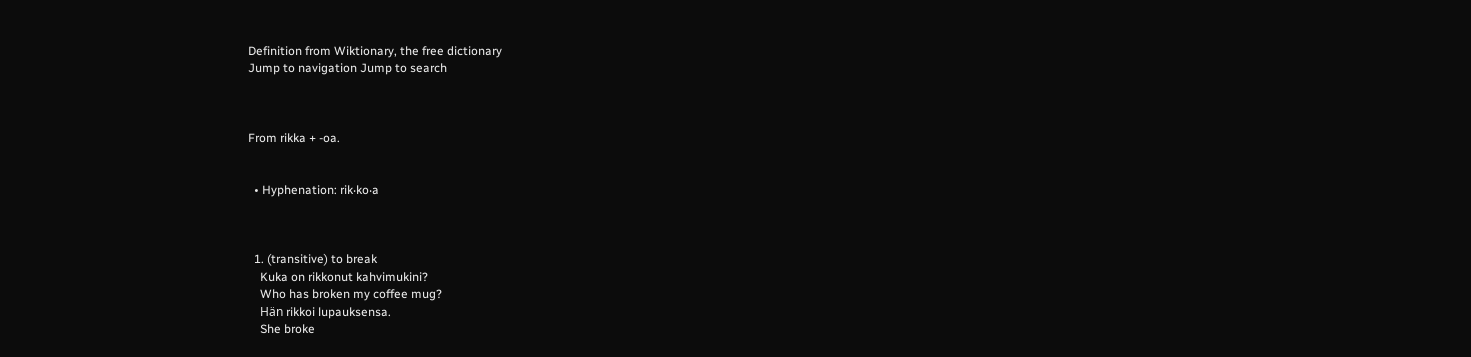Definition from Wiktionary, the free dictionary
Jump to navigation Jump to search



From rikka + -oa.


  • Hyphenation: rik‧ko‧a



  1. (transitive) to break
    Kuka on rikkonut kahvimukini?
    Who has broken my coffee mug?
    Hän rikkoi lupauksensa.
    She broke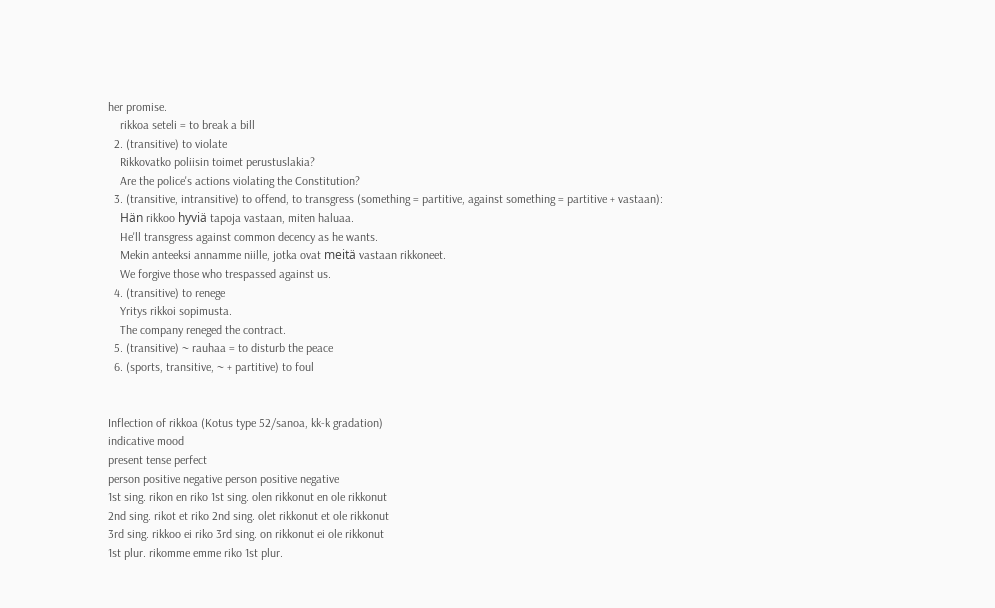her promise.
    rikkoa seteli = to break a bill
  2. (transitive) to violate
    Rikkovatko poliisin toimet perustuslakia?
    Are the police's actions violating the Constitution?
  3. (transitive, intransitive) to offend, to transgress (something = partitive, against something = partitive + vastaan):
    Hän rikkoo hyviä tapoja vastaan, miten haluaa.
    He'll transgress against common decency as he wants.
    Mekin anteeksi annamme niille, jotka ovat meitä vastaan rikkoneet.
    We forgive those who trespassed against us.
  4. (transitive) to renege
    Yritys rikkoi sopimusta.
    The company reneged the contract.
  5. (transitive) ~ rauhaa = to disturb the peace
  6. (sports, transitive, ~ + partitive) to foul


Inflection of rikkoa (Kotus type 52/sanoa, kk-k gradation)
indicative mood
present tense perfect
person positive negative person positive negative
1st sing. rikon en riko 1st sing. olen rikkonut en ole rikkonut
2nd sing. rikot et riko 2nd sing. olet rikkonut et ole rikkonut
3rd sing. rikkoo ei riko 3rd sing. on rikkonut ei ole rikkonut
1st plur. rikomme emme riko 1st plur.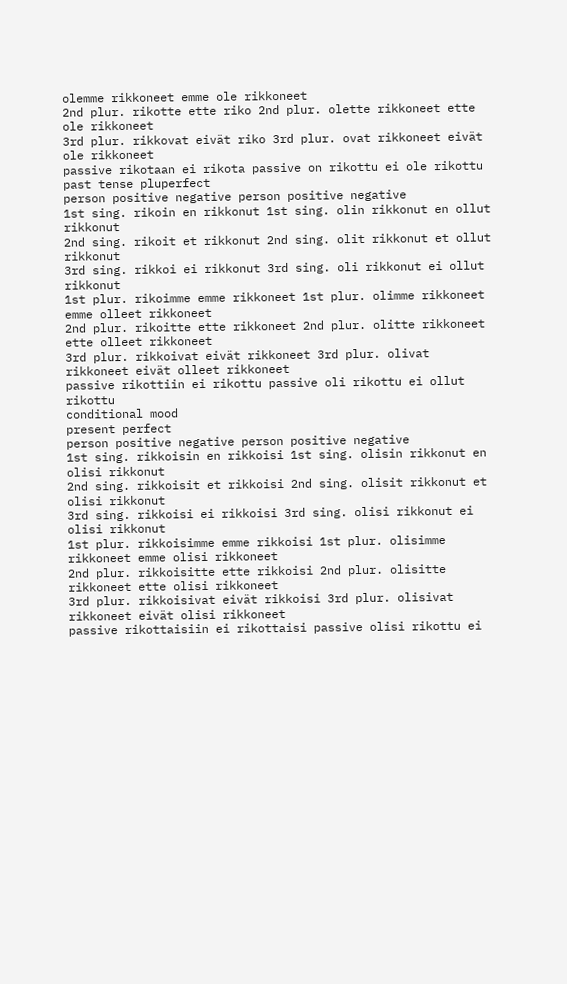olemme rikkoneet emme ole rikkoneet
2nd plur. rikotte ette riko 2nd plur. olette rikkoneet ette ole rikkoneet
3rd plur. rikkovat eivät riko 3rd plur. ovat rikkoneet eivät ole rikkoneet
passive rikotaan ei rikota passive on rikottu ei ole rikottu
past tense pluperfect
person positive negative person positive negative
1st sing. rikoin en rikkonut 1st sing. olin rikkonut en ollut rikkonut
2nd sing. rikoit et rikkonut 2nd sing. olit rikkonut et ollut rikkonut
3rd sing. rikkoi ei rikkonut 3rd sing. oli rikkonut ei ollut rikkonut
1st plur. rikoimme emme rikkoneet 1st plur. olimme rikkoneet emme olleet rikkoneet
2nd plur. rikoitte ette rikkoneet 2nd plur. olitte rikkoneet ette olleet rikkoneet
3rd plur. rikkoivat eivät rikkoneet 3rd plur. olivat rikkoneet eivät olleet rikkoneet
passive rikottiin ei rikottu passive oli rikottu ei ollut rikottu
conditional mood
present perfect
person positive negative person positive negative
1st sing. rikkoisin en rikkoisi 1st sing. olisin rikkonut en olisi rikkonut
2nd sing. rikkoisit et rikkoisi 2nd sing. olisit rikkonut et olisi rikkonut
3rd sing. rikkoisi ei rikkoisi 3rd sing. olisi rikkonut ei olisi rikkonut
1st plur. rikkoisimme emme rikkoisi 1st plur. olisimme rikkoneet emme olisi rikkoneet
2nd plur. rikkoisitte ette rikkoisi 2nd plur. olisitte rikkoneet ette olisi rikkoneet
3rd plur. rikkoisivat eivät rikkoisi 3rd plur. olisivat rikkoneet eivät olisi rikkoneet
passive rikottaisiin ei rikottaisi passive olisi rikottu ei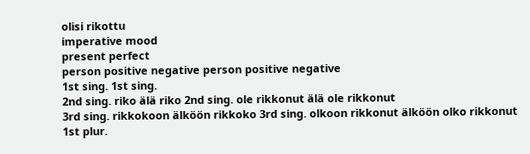olisi rikottu
imperative mood
present perfect
person positive negative person positive negative
1st sing. 1st sing.
2nd sing. riko älä riko 2nd sing. ole rikkonut älä ole rikkonut
3rd sing. rikkokoon älköön rikkoko 3rd sing. olkoon rikkonut älköön olko rikkonut
1st plur.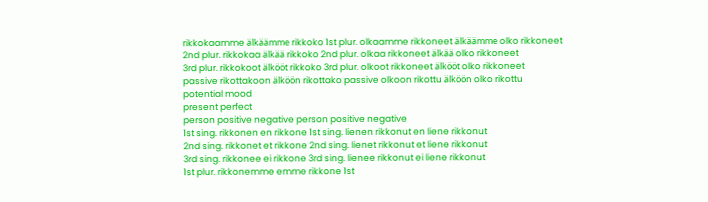rikkokaamme älkäämme rikkoko 1st plur. olkaamme rikkoneet älkäämme olko rikkoneet
2nd plur. rikkokaa älkää rikkoko 2nd plur. olkaa rikkoneet älkää olko rikkoneet
3rd plur. rikkokoot älkööt rikkoko 3rd plur. olkoot rikkoneet älkööt olko rikkoneet
passive rikottakoon älköön rikottako passive olkoon rikottu älköön olko rikottu
potential mood
present perfect
person positive negative person positive negative
1st sing. rikkonen en rikkone 1st sing. lienen rikkonut en liene rikkonut
2nd sing. rikkonet et rikkone 2nd sing. lienet rikkonut et liene rikkonut
3rd sing. rikkonee ei rikkone 3rd sing. lienee rikkonut ei liene rikkonut
1st plur. rikkonemme emme rikkone 1st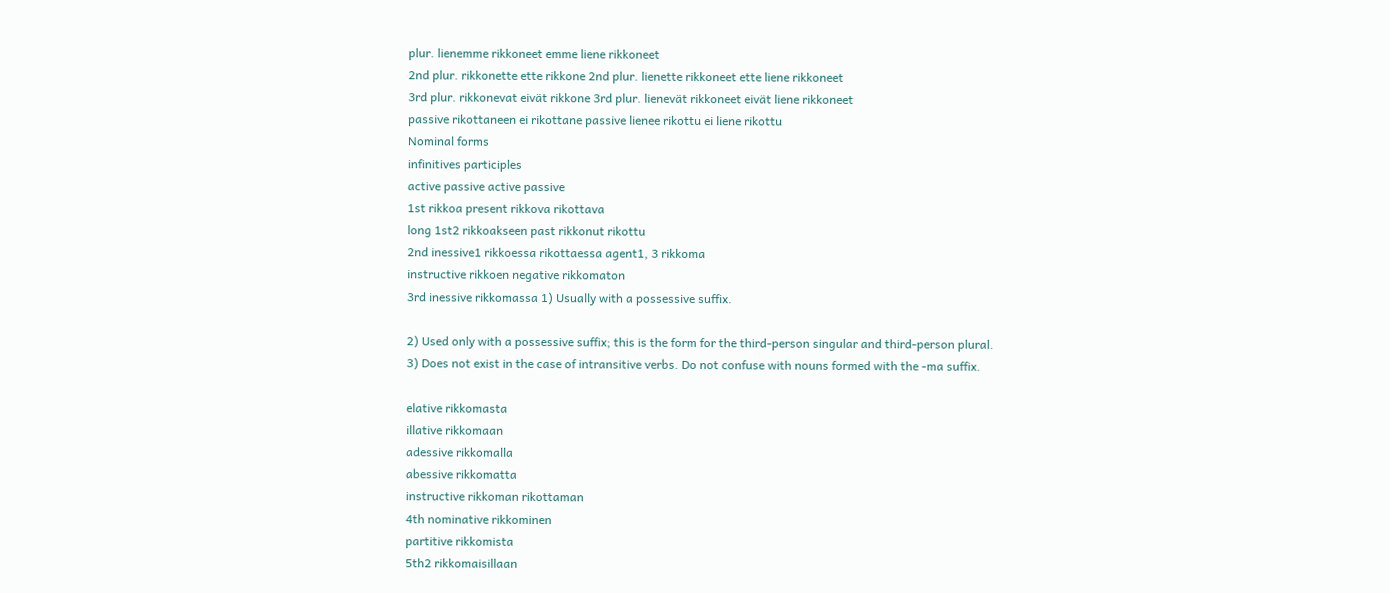plur. lienemme rikkoneet emme liene rikkoneet
2nd plur. rikkonette ette rikkone 2nd plur. lienette rikkoneet ette liene rikkoneet
3rd plur. rikkonevat eivät rikkone 3rd plur. lienevät rikkoneet eivät liene rikkoneet
passive rikottaneen ei rikottane passive lienee rikottu ei liene rikottu
Nominal forms
infinitives participles
active passive active passive
1st rikkoa present rikkova rikottava
long 1st2 rikkoakseen past rikkonut rikottu
2nd inessive1 rikkoessa rikottaessa agent1, 3 rikkoma
instructive rikkoen negative rikkomaton
3rd inessive rikkomassa 1) Usually with a possessive suffix.

2) Used only with a possessive suffix; this is the form for the third-person singular and third-person plural.
3) Does not exist in the case of intransitive verbs. Do not confuse with nouns formed with the -ma suffix.

elative rikkomasta
illative rikkomaan
adessive rikkomalla
abessive rikkomatta
instructive rikkoman rikottaman
4th nominative rikkominen
partitive rikkomista
5th2 rikkomaisillaan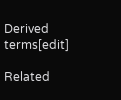Derived terms[edit]

Related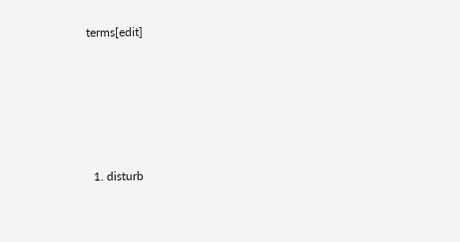terms[edit]





  1. disturb